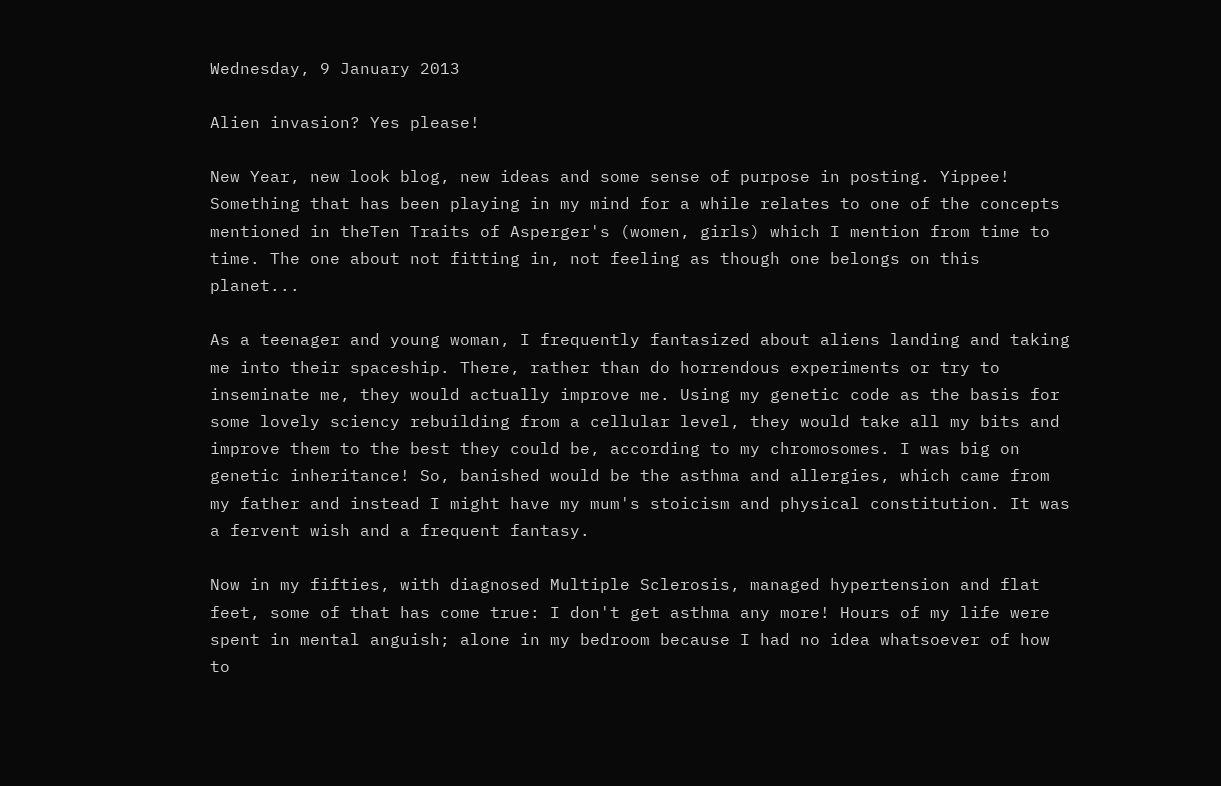Wednesday, 9 January 2013

Alien invasion? Yes please!

New Year, new look blog, new ideas and some sense of purpose in posting. Yippee! Something that has been playing in my mind for a while relates to one of the concepts mentioned in theTen Traits of Asperger's (women, girls) which I mention from time to time. The one about not fitting in, not feeling as though one belongs on this planet...

As a teenager and young woman, I frequently fantasized about aliens landing and taking me into their spaceship. There, rather than do horrendous experiments or try to inseminate me, they would actually improve me. Using my genetic code as the basis for some lovely sciency rebuilding from a cellular level, they would take all my bits and improve them to the best they could be, according to my chromosomes. I was big on genetic inheritance! So, banished would be the asthma and allergies, which came from my father and instead I might have my mum's stoicism and physical constitution. It was a fervent wish and a frequent fantasy.

Now in my fifties, with diagnosed Multiple Sclerosis, managed hypertension and flat feet, some of that has come true: I don't get asthma any more! Hours of my life were spent in mental anguish; alone in my bedroom because I had no idea whatsoever of how to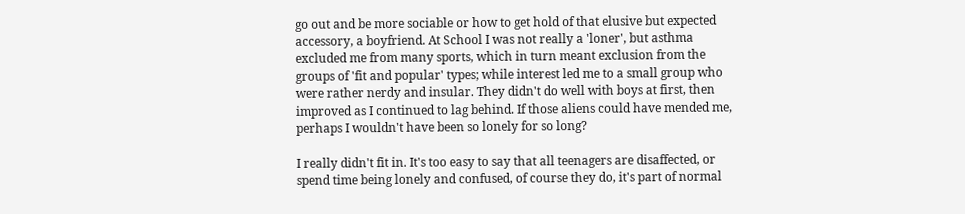go out and be more sociable or how to get hold of that elusive but expected accessory, a boyfriend. At School I was not really a 'loner', but asthma excluded me from many sports, which in turn meant exclusion from the groups of 'fit and popular' types; while interest led me to a small group who were rather nerdy and insular. They didn't do well with boys at first, then improved as I continued to lag behind. If those aliens could have mended me, perhaps I wouldn't have been so lonely for so long?

I really didn't fit in. It's too easy to say that all teenagers are disaffected, or spend time being lonely and confused, of course they do, it's part of normal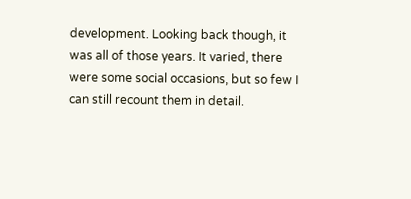development. Looking back though, it was all of those years. It varied, there were some social occasions, but so few I can still recount them in detail.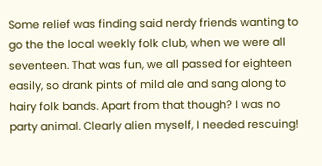Some relief was finding said nerdy friends wanting to go the the local weekly folk club, when we were all seventeen. That was fun, we all passed for eighteen easily, so drank pints of mild ale and sang along to hairy folk bands. Apart from that though? I was no party animal. Clearly alien myself, I needed rescuing!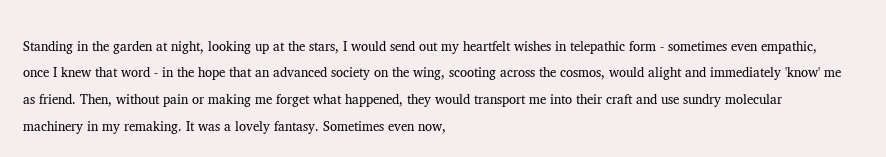Standing in the garden at night, looking up at the stars, I would send out my heartfelt wishes in telepathic form - sometimes even empathic, once I knew that word - in the hope that an advanced society on the wing, scooting across the cosmos, would alight and immediately 'know' me as friend. Then, without pain or making me forget what happened, they would transport me into their craft and use sundry molecular machinery in my remaking. It was a lovely fantasy. Sometimes even now,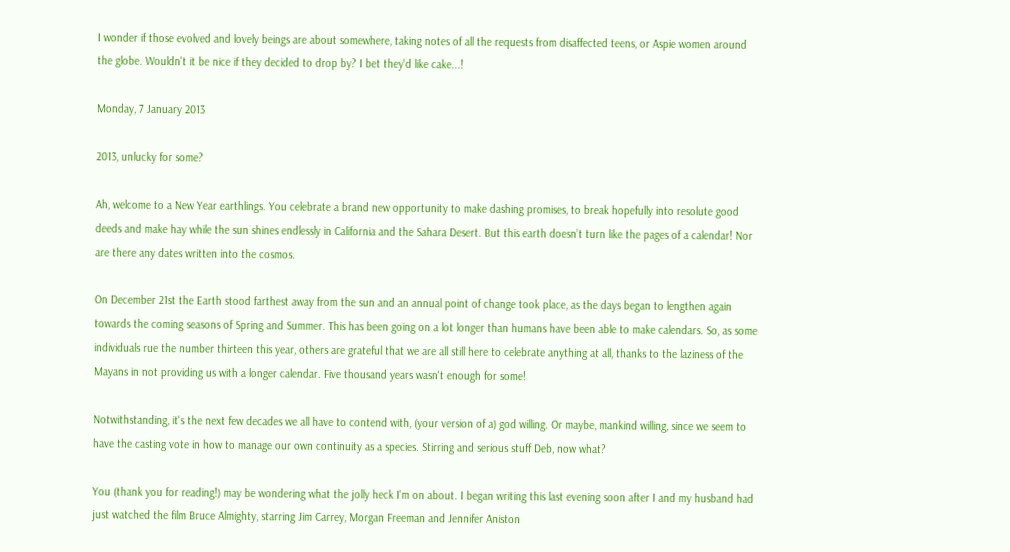I wonder if those evolved and lovely beings are about somewhere, taking notes of all the requests from disaffected teens, or Aspie women around the globe. Wouldn't it be nice if they decided to drop by? I bet they'd like cake...!

Monday, 7 January 2013

2013, unlucky for some?

Ah, welcome to a New Year earthlings. You celebrate a brand new opportunity to make dashing promises, to break hopefully into resolute good deeds and make hay while the sun shines endlessly in California and the Sahara Desert. But this earth doesn’t turn like the pages of a calendar! Nor are there any dates written into the cosmos.

On December 21st the Earth stood farthest away from the sun and an annual point of change took place, as the days began to lengthen again towards the coming seasons of Spring and Summer. This has been going on a lot longer than humans have been able to make calendars. So, as some individuals rue the number thirteen this year, others are grateful that we are all still here to celebrate anything at all, thanks to the laziness of the Mayans in not providing us with a longer calendar. Five thousand years wasn't enough for some!

Notwithstanding, it's the next few decades we all have to contend with, (your version of a) god willing. Or maybe, mankind willing, since we seem to have the casting vote in how to manage our own continuity as a species. Stirring and serious stuff Deb, now what?

You (thank you for reading!) may be wondering what the jolly heck I'm on about. I began writing this last evening soon after I and my husband had just watched the film Bruce Almighty, starring Jim Carrey, Morgan Freeman and Jennifer Aniston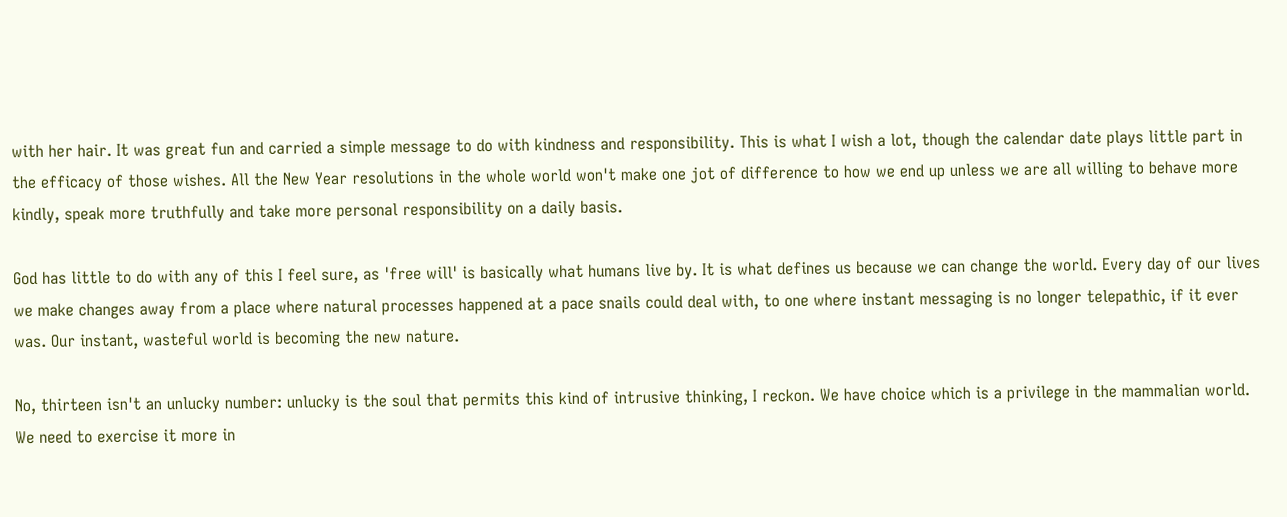with her hair. It was great fun and carried a simple message to do with kindness and responsibility. This is what I wish a lot, though the calendar date plays little part in the efficacy of those wishes. All the New Year resolutions in the whole world won't make one jot of difference to how we end up unless we are all willing to behave more kindly, speak more truthfully and take more personal responsibility on a daily basis.

God has little to do with any of this I feel sure, as 'free will' is basically what humans live by. It is what defines us because we can change the world. Every day of our lives we make changes away from a place where natural processes happened at a pace snails could deal with, to one where instant messaging is no longer telepathic, if it ever was. Our instant, wasteful world is becoming the new nature.

No, thirteen isn't an unlucky number: unlucky is the soul that permits this kind of intrusive thinking, I reckon. We have choice which is a privilege in the mammalian world. We need to exercise it more in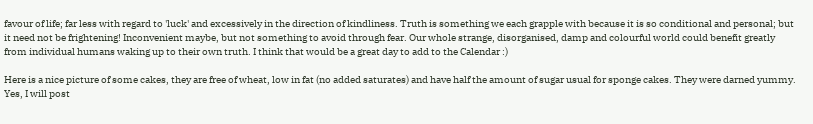favour of life; far less with regard to 'luck' and excessively in the direction of kindliness. Truth is something we each grapple with because it is so conditional and personal; but it need not be frightening! Inconvenient maybe, but not something to avoid through fear. Our whole strange, disorganised, damp and colourful world could benefit greatly from individual humans waking up to their own truth. I think that would be a great day to add to the Calendar :)

Here is a nice picture of some cakes, they are free of wheat, low in fat (no added saturates) and have half the amount of sugar usual for sponge cakes. They were darned yummy. Yes, I will post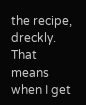the recipe, dreckly. That means when I get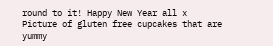round to it! Happy New Year all x
Picture of gluten free cupcakes that are yummy